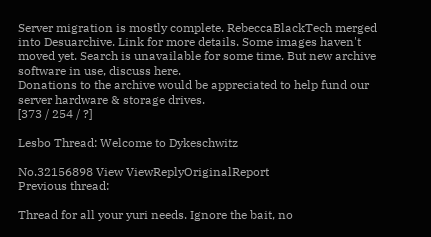Server migration is mostly complete. RebeccaBlackTech merged into Desuarchive. Link for more details. Some images haven't moved yet. Search is unavailable for some time. But new archive software in use, discuss here.
Donations to the archive would be appreciated to help fund our server hardware & storage drives.
[373 / 254 / ?]

Lesbo Thread: Welcome to Dykeschwitz

No.32156898 View ViewReplyOriginalReport
Previous thread:

Thread for all your yuri needs. Ignore the bait, no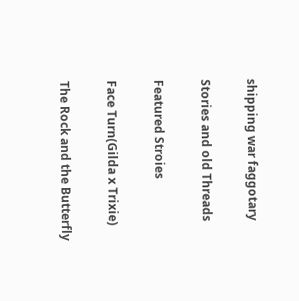shipping war faggotary

Stories and old Threads

Featured Stroies

Face Turn(Gilda x Trixie)

The Rock and the Butterfly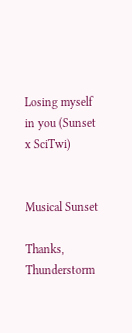Losing myself in you (Sunset x SciTwi)


Musical Sunset

Thanks, Thunderstorm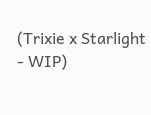(Trixie x Starlight - WIP)